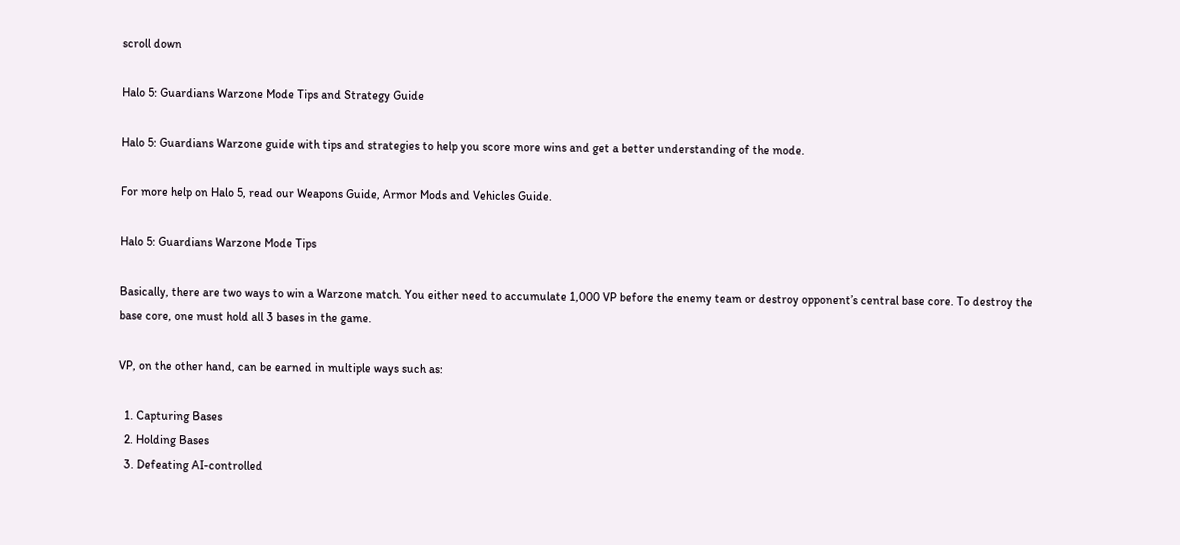scroll down

Halo 5: Guardians Warzone Mode Tips and Strategy Guide

Halo 5: Guardians Warzone guide with tips and strategies to help you score more wins and get a better understanding of the mode.

For more help on Halo 5, read our Weapons Guide, Armor Mods and Vehicles Guide.

Halo 5: Guardians Warzone Mode Tips

Basically, there are two ways to win a Warzone match. You either need to accumulate 1,000 VP before the enemy team or destroy opponent’s central base core. To destroy the base core, one must hold all 3 bases in the game.

VP, on the other hand, can be earned in multiple ways such as:

  1. Capturing Bases
  2. Holding Bases
  3. Defeating AI-controlled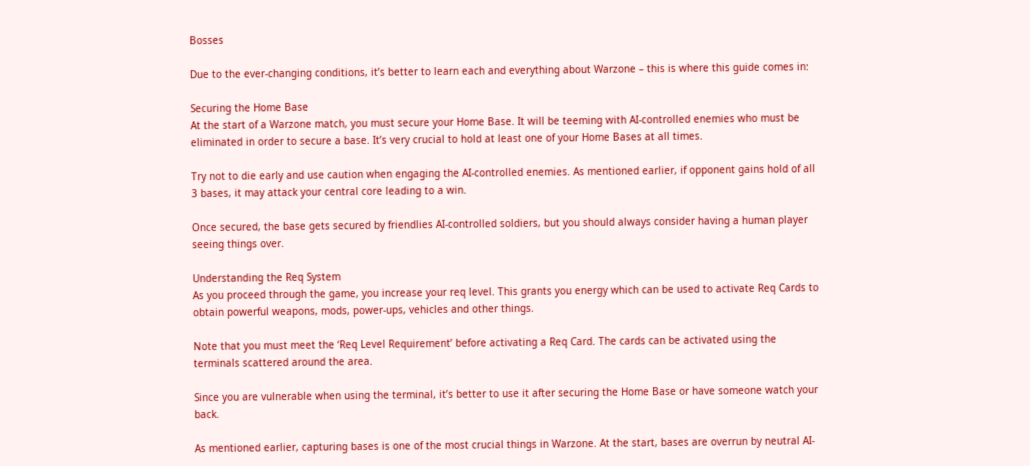Bosses

Due to the ever-changing conditions, it’s better to learn each and everything about Warzone – this is where this guide comes in:

Securing the Home Base
At the start of a Warzone match, you must secure your Home Base. It will be teeming with AI-controlled enemies who must be eliminated in order to secure a base. It’s very crucial to hold at least one of your Home Bases at all times.

Try not to die early and use caution when engaging the AI-controlled enemies. As mentioned earlier, if opponent gains hold of all 3 bases, it may attack your central core leading to a win.

Once secured, the base gets secured by friendlies AI-controlled soldiers, but you should always consider having a human player seeing things over.

Understanding the Req System
As you proceed through the game, you increase your req level. This grants you energy which can be used to activate Req Cards to obtain powerful weapons, mods, power-ups, vehicles and other things.

Note that you must meet the ‘Req Level Requirement’ before activating a Req Card. The cards can be activated using the terminals scattered around the area.

Since you are vulnerable when using the terminal, it’s better to use it after securing the Home Base or have someone watch your back.

As mentioned earlier, capturing bases is one of the most crucial things in Warzone. At the start, bases are overrun by neutral AI-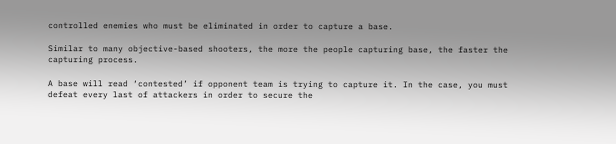controlled enemies who must be eliminated in order to capture a base.

Similar to many objective-based shooters, the more the people capturing base, the faster the capturing process.

A base will read ‘contested’ if opponent team is trying to capture it. In the case, you must defeat every last of attackers in order to secure the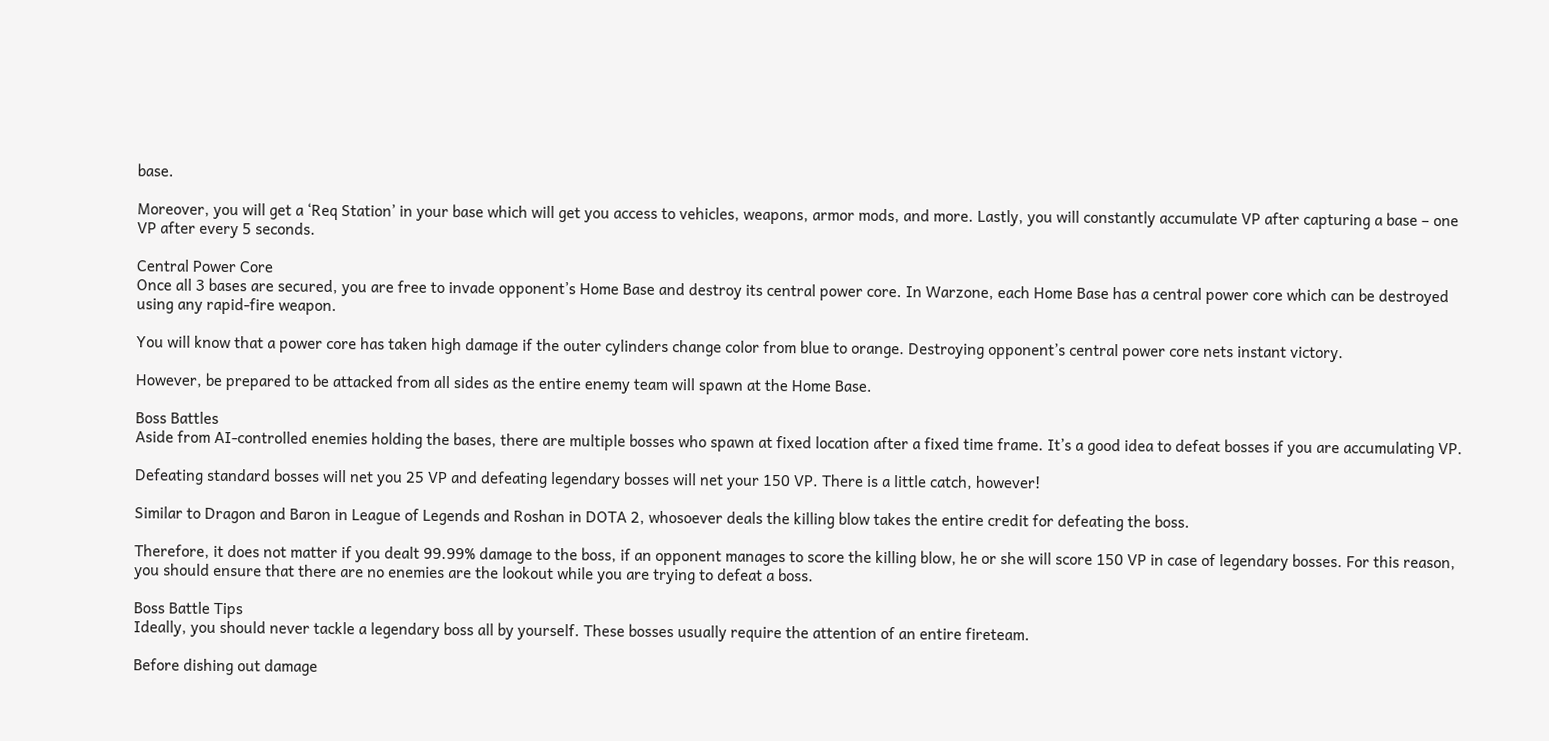base.

Moreover, you will get a ‘Req Station’ in your base which will get you access to vehicles, weapons, armor mods, and more. Lastly, you will constantly accumulate VP after capturing a base – one VP after every 5 seconds.

Central Power Core
Once all 3 bases are secured, you are free to invade opponent’s Home Base and destroy its central power core. In Warzone, each Home Base has a central power core which can be destroyed using any rapid-fire weapon.

You will know that a power core has taken high damage if the outer cylinders change color from blue to orange. Destroying opponent’s central power core nets instant victory.

However, be prepared to be attacked from all sides as the entire enemy team will spawn at the Home Base.

Boss Battles
Aside from AI-controlled enemies holding the bases, there are multiple bosses who spawn at fixed location after a fixed time frame. It’s a good idea to defeat bosses if you are accumulating VP.

Defeating standard bosses will net you 25 VP and defeating legendary bosses will net your 150 VP. There is a little catch, however!

Similar to Dragon and Baron in League of Legends and Roshan in DOTA 2, whosoever deals the killing blow takes the entire credit for defeating the boss.

Therefore, it does not matter if you dealt 99.99% damage to the boss, if an opponent manages to score the killing blow, he or she will score 150 VP in case of legendary bosses. For this reason, you should ensure that there are no enemies are the lookout while you are trying to defeat a boss.

Boss Battle Tips
Ideally, you should never tackle a legendary boss all by yourself. These bosses usually require the attention of an entire fireteam.

Before dishing out damage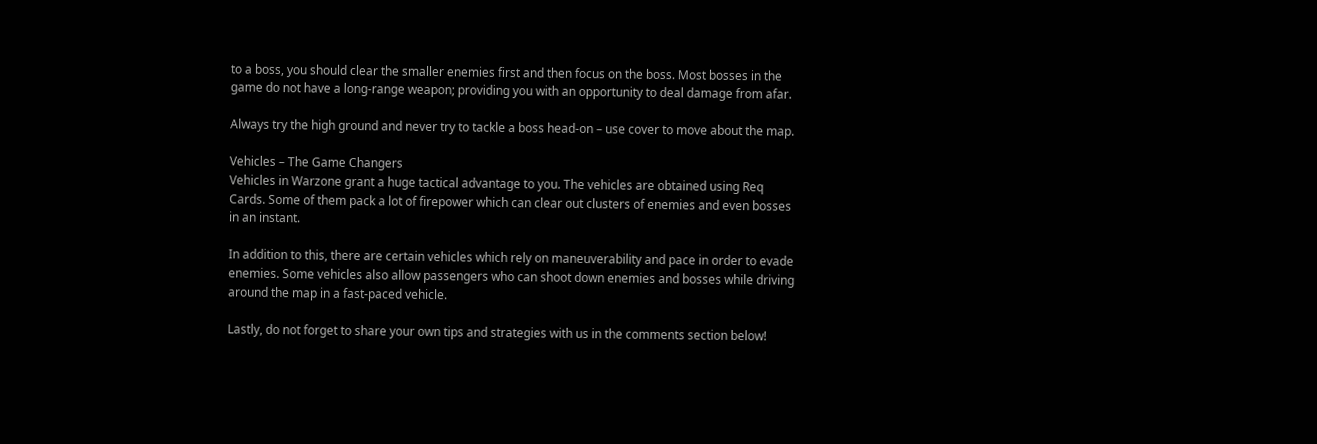to a boss, you should clear the smaller enemies first and then focus on the boss. Most bosses in the game do not have a long-range weapon; providing you with an opportunity to deal damage from afar.

Always try the high ground and never try to tackle a boss head-on – use cover to move about the map.

Vehicles – The Game Changers
Vehicles in Warzone grant a huge tactical advantage to you. The vehicles are obtained using Req Cards. Some of them pack a lot of firepower which can clear out clusters of enemies and even bosses in an instant.

In addition to this, there are certain vehicles which rely on maneuverability and pace in order to evade enemies. Some vehicles also allow passengers who can shoot down enemies and bosses while driving around the map in a fast-paced vehicle.

Lastly, do not forget to share your own tips and strategies with us in the comments section below!